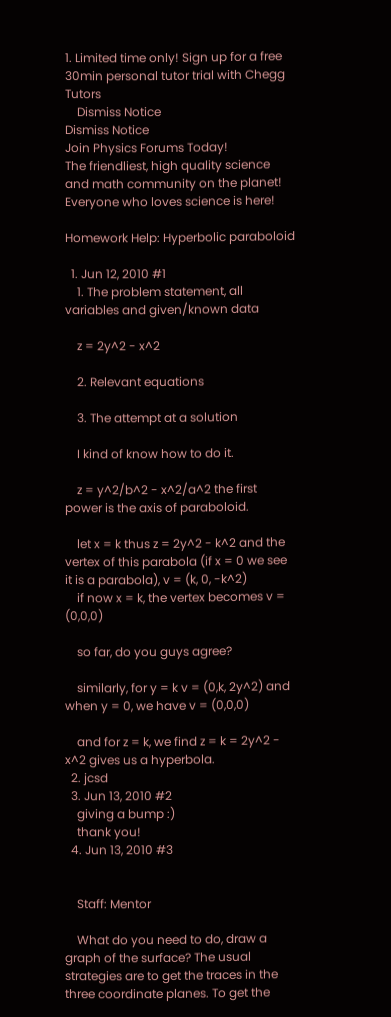1. Limited time only! Sign up for a free 30min personal tutor trial with Chegg Tutors
    Dismiss Notice
Dismiss Notice
Join Physics Forums Today!
The friendliest, high quality science and math community on the planet! Everyone who loves science is here!

Homework Help: Hyperbolic paraboloid

  1. Jun 12, 2010 #1
    1. The problem statement, all variables and given/known data

    z = 2y^2 - x^2

    2. Relevant equations

    3. The attempt at a solution

    I kind of know how to do it.

    z = y^2/b^2 - x^2/a^2 the first power is the axis of paraboloid.

    let x = k thus z = 2y^2 - k^2 and the vertex of this parabola (if x = 0 we see it is a parabola), v = (k, 0, -k^2)
    if now x = k, the vertex becomes v = (0,0,0)

    so far, do you guys agree?

    similarly, for y = k v = (0,k, 2y^2) and when y = 0, we have v = (0,0,0)

    and for z = k, we find z = k = 2y^2 - x^2 gives us a hyperbola.
  2. jcsd
  3. Jun 13, 2010 #2
    giving a bump :)
    thank you!
  4. Jun 13, 2010 #3


    Staff: Mentor

    What do you need to do, draw a graph of the surface? The usual strategies are to get the traces in the three coordinate planes. To get the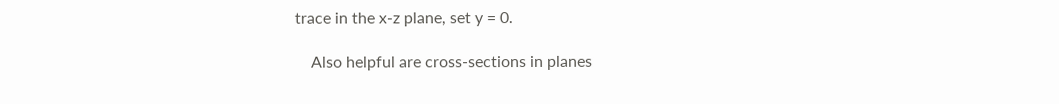trace in the x-z plane, set y = 0.

    Also helpful are cross-sections in planes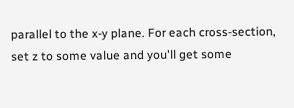parallel to the x-y plane. For each cross-section, set z to some value and you'll get some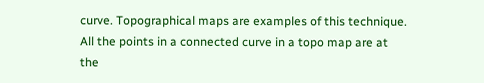curve. Topographical maps are examples of this technique. All the points in a connected curve in a topo map are at the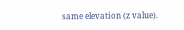same elevation (z value).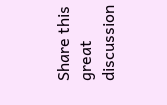Share this great discussion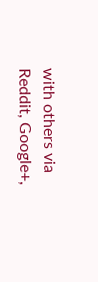with others via Reddit, Google+,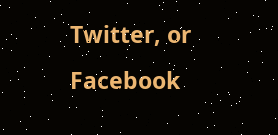Twitter, or Facebook